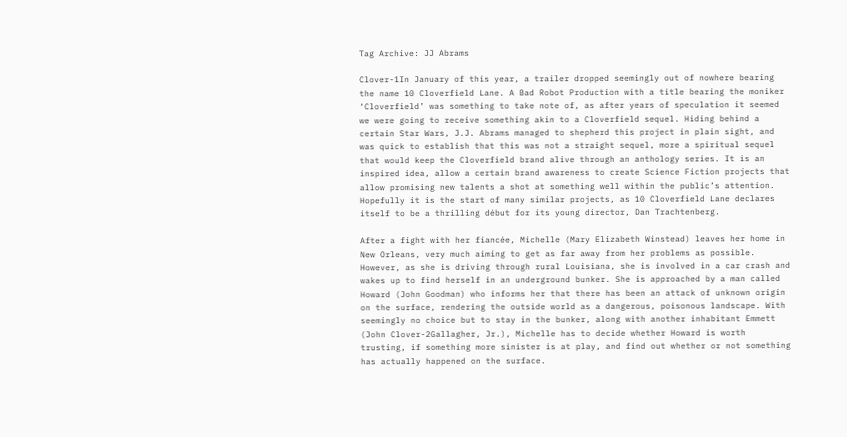Tag Archive: JJ Abrams

Clover-1In January of this year, a trailer dropped seemingly out of nowhere bearing the name 10 Cloverfield Lane. A Bad Robot Production with a title bearing the moniker ‘Cloverfield’ was something to take note of, as after years of speculation it seemed we were going to receive something akin to a Cloverfield sequel. Hiding behind a certain Star Wars, J.J. Abrams managed to shepherd this project in plain sight, and was quick to establish that this was not a straight sequel, more a spiritual sequel that would keep the Cloverfield brand alive through an anthology series. It is an inspired idea, allow a certain brand awareness to create Science Fiction projects that allow promising new talents a shot at something well within the public’s attention. Hopefully it is the start of many similar projects, as 10 Cloverfield Lane declares itself to be a thrilling début for its young director, Dan Trachtenberg.

After a fight with her fiancée, Michelle (Mary Elizabeth Winstead) leaves her home in New Orleans, very much aiming to get as far away from her problems as possible. However, as she is driving through rural Louisiana, she is involved in a car crash and wakes up to find herself in an underground bunker. She is approached by a man called Howard (John Goodman) who informs her that there has been an attack of unknown origin on the surface, rendering the outside world as a dangerous, poisonous landscape. With seemingly no choice but to stay in the bunker, along with another inhabitant Emmett (John Clover-2Gallagher, Jr.), Michelle has to decide whether Howard is worth trusting, if something more sinister is at play, and find out whether or not something has actually happened on the surface.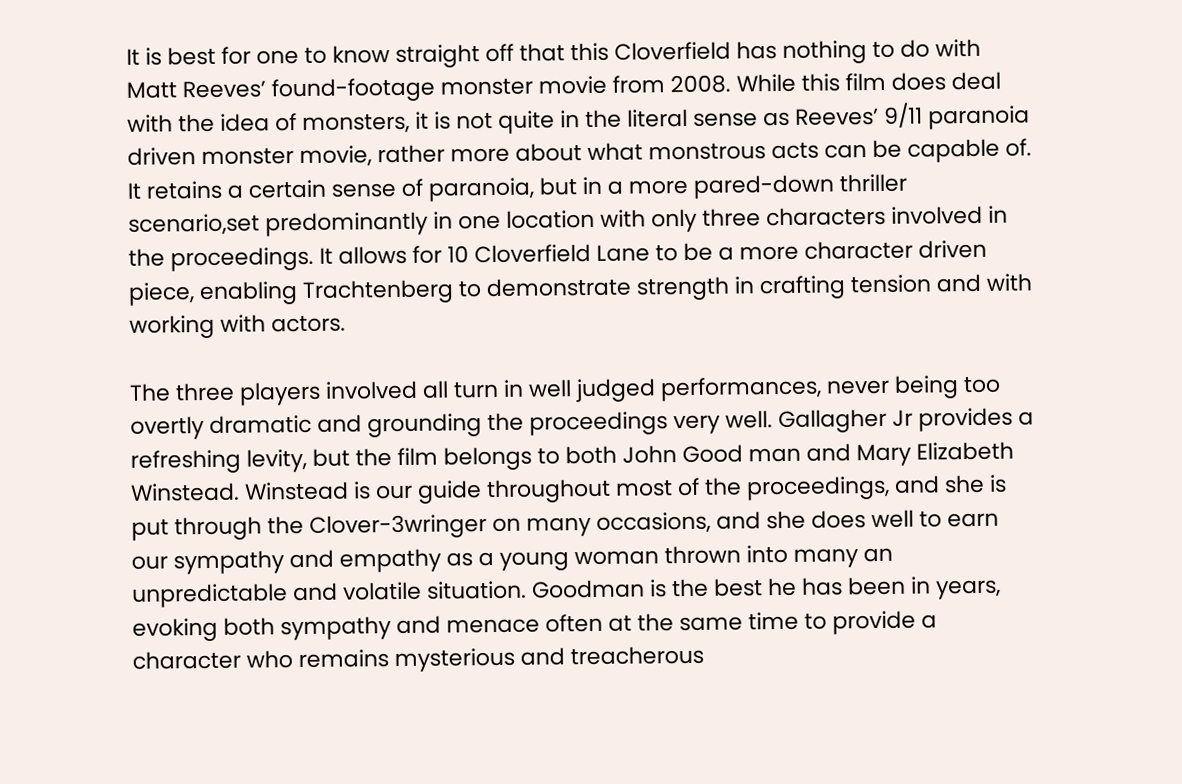It is best for one to know straight off that this Cloverfield has nothing to do with Matt Reeves’ found-footage monster movie from 2008. While this film does deal with the idea of monsters, it is not quite in the literal sense as Reeves’ 9/11 paranoia driven monster movie, rather more about what monstrous acts can be capable of. It retains a certain sense of paranoia, but in a more pared-down thriller scenario,set predominantly in one location with only three characters involved in the proceedings. It allows for 10 Cloverfield Lane to be a more character driven piece, enabling Trachtenberg to demonstrate strength in crafting tension and with working with actors.

The three players involved all turn in well judged performances, never being too overtly dramatic and grounding the proceedings very well. Gallagher Jr provides a refreshing levity, but the film belongs to both John Good man and Mary Elizabeth Winstead. Winstead is our guide throughout most of the proceedings, and she is put through the Clover-3wringer on many occasions, and she does well to earn our sympathy and empathy as a young woman thrown into many an unpredictable and volatile situation. Goodman is the best he has been in years, evoking both sympathy and menace often at the same time to provide a character who remains mysterious and treacherous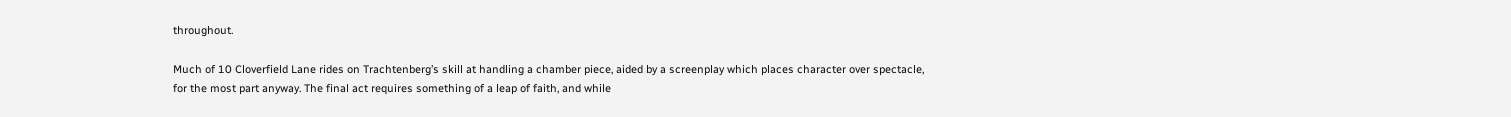throughout.

Much of 10 Cloverfield Lane rides on Trachtenberg’s skill at handling a chamber piece, aided by a screenplay which places character over spectacle, for the most part anyway. The final act requires something of a leap of faith, and while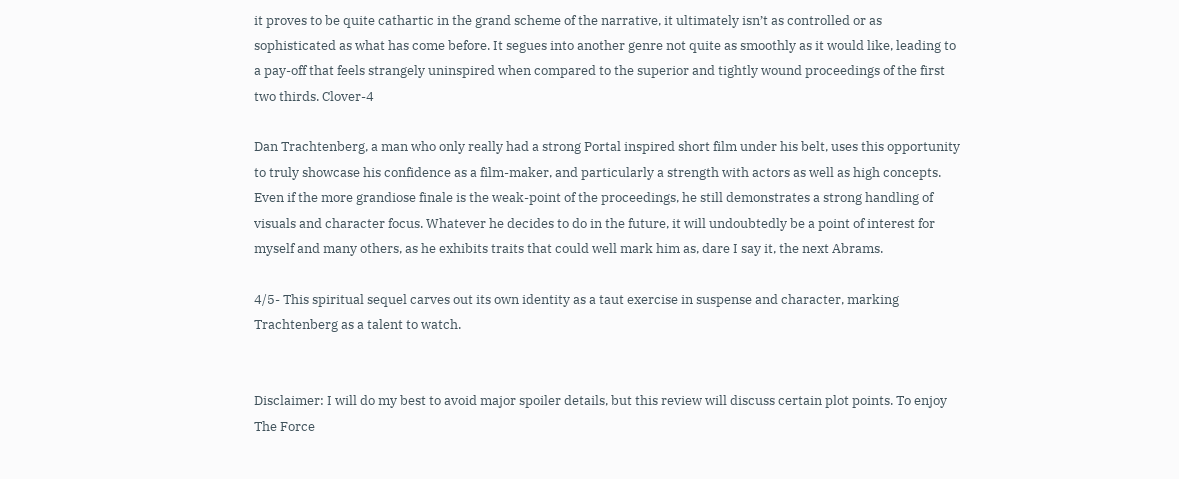it proves to be quite cathartic in the grand scheme of the narrative, it ultimately isn’t as controlled or as sophisticated as what has come before. It segues into another genre not quite as smoothly as it would like, leading to a pay-off that feels strangely uninspired when compared to the superior and tightly wound proceedings of the first two thirds. Clover-4

Dan Trachtenberg, a man who only really had a strong Portal inspired short film under his belt, uses this opportunity to truly showcase his confidence as a film-maker, and particularly a strength with actors as well as high concepts. Even if the more grandiose finale is the weak-point of the proceedings, he still demonstrates a strong handling of visuals and character focus. Whatever he decides to do in the future, it will undoubtedly be a point of interest for myself and many others, as he exhibits traits that could well mark him as, dare I say it, the next Abrams.

4/5- This spiritual sequel carves out its own identity as a taut exercise in suspense and character, marking Trachtenberg as a talent to watch.


Disclaimer: I will do my best to avoid major spoiler details, but this review will discuss certain plot points. To enjoy The Force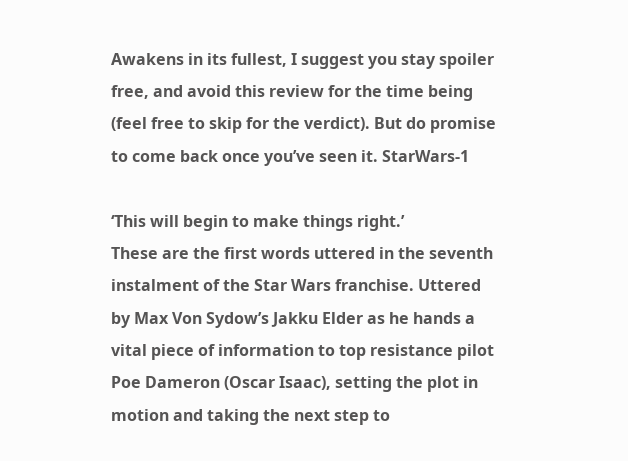Awakens in its fullest, I suggest you stay spoiler free, and avoid this review for the time being (feel free to skip for the verdict). But do promise to come back once you’ve seen it. StarWars-1

‘This will begin to make things right.’
These are the first words uttered in the seventh instalment of the Star Wars franchise. Uttered by Max Von Sydow’s Jakku Elder as he hands a vital piece of information to top resistance pilot Poe Dameron (Oscar Isaac), setting the plot in motion and taking the next step to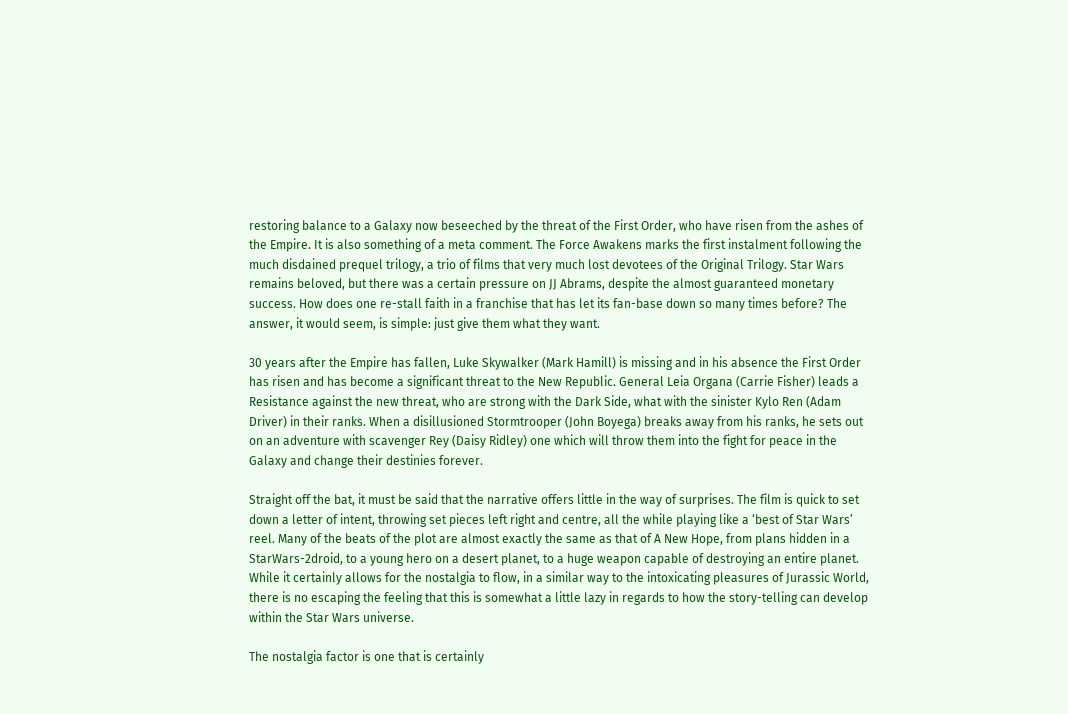restoring balance to a Galaxy now beseeched by the threat of the First Order, who have risen from the ashes of the Empire. It is also something of a meta comment. The Force Awakens marks the first instalment following the much disdained prequel trilogy, a trio of films that very much lost devotees of the Original Trilogy. Star Wars remains beloved, but there was a certain pressure on JJ Abrams, despite the almost guaranteed monetary success. How does one re-stall faith in a franchise that has let its fan-base down so many times before? The answer, it would seem, is simple: just give them what they want.

30 years after the Empire has fallen, Luke Skywalker (Mark Hamill) is missing and in his absence the First Order has risen and has become a significant threat to the New Republic. General Leia Organa (Carrie Fisher) leads a Resistance against the new threat, who are strong with the Dark Side, what with the sinister Kylo Ren (Adam Driver) in their ranks. When a disillusioned Stormtrooper (John Boyega) breaks away from his ranks, he sets out on an adventure with scavenger Rey (Daisy Ridley) one which will throw them into the fight for peace in the Galaxy and change their destinies forever.

Straight off the bat, it must be said that the narrative offers little in the way of surprises. The film is quick to set down a letter of intent, throwing set pieces left right and centre, all the while playing like a ‘best of Star Wars’ reel. Many of the beats of the plot are almost exactly the same as that of A New Hope, from plans hidden in a StarWars-2droid, to a young hero on a desert planet, to a huge weapon capable of destroying an entire planet. While it certainly allows for the nostalgia to flow, in a similar way to the intoxicating pleasures of Jurassic World, there is no escaping the feeling that this is somewhat a little lazy in regards to how the story-telling can develop within the Star Wars universe.

The nostalgia factor is one that is certainly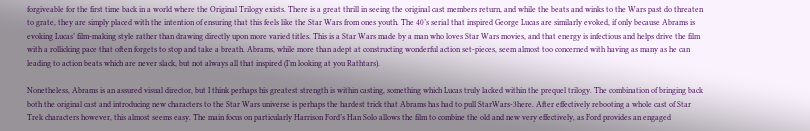forgiveable for the first time back in a world where the Original Trilogy exists. There is a great thrill in seeing the original cast members return, and while the beats and winks to the Wars past do threaten to grate, they are simply placed with the intention of ensuring that this feels like the Star Wars from ones youth. The 40’s serial that inspired George Lucas are similarly evoked, if only because Abrams is evoking Lucas’ film-making style rather than drawing directly upon more varied titles. This is a Star Wars made by a man who loves Star Wars movies, and that energy is infectious and helps drive the film with a rollicking pace that often forgets to stop and take a breath. Abrams, while more than adept at constructing wonderful action set-pieces, seem almost too concerned with having as many as he can leading to action beats which are never slack, but not always all that inspired (I’m looking at you Rathtars).

Nonetheless, Abrams is an assured visual director, but I think perhaps his greatest strength is within casting, something which Lucas truly lacked within the prequel trilogy. The combination of bringing back both the original cast and introducing new characters to the Star Wars universe is perhaps the hardest trick that Abrams has had to pull StarWars-3here. After effectively rebooting a whole cast of Star Trek characters however, this almost seems easy. The main focus on particularly Harrison Ford’s Han Solo allows the film to combine the old and new very effectively, as Ford provides an engaged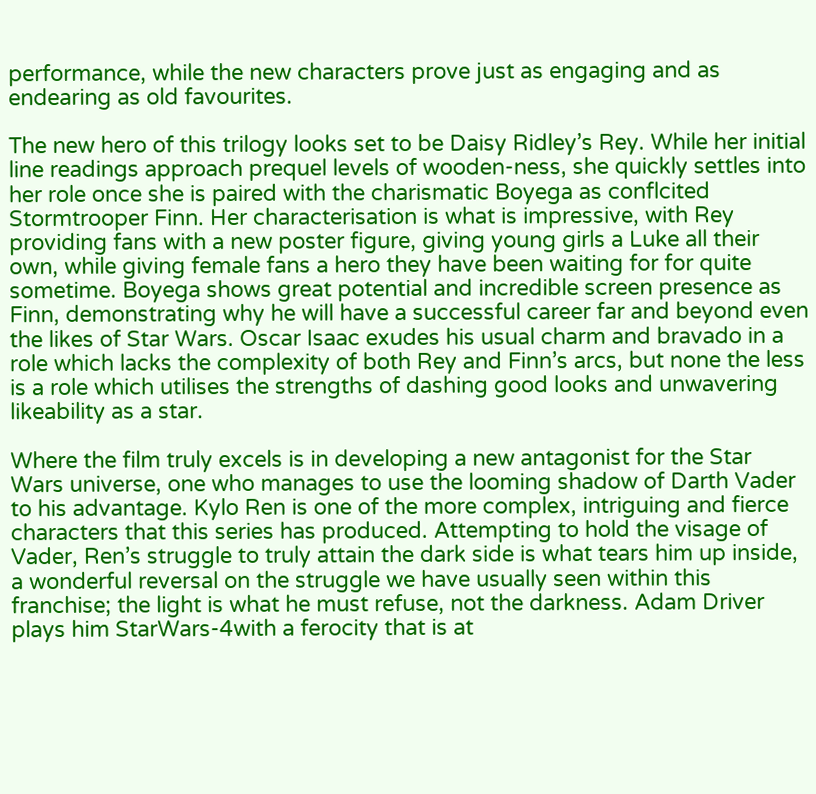performance, while the new characters prove just as engaging and as endearing as old favourites.

The new hero of this trilogy looks set to be Daisy Ridley’s Rey. While her initial line readings approach prequel levels of wooden-ness, she quickly settles into her role once she is paired with the charismatic Boyega as conflcited Stormtrooper Finn. Her characterisation is what is impressive, with Rey providing fans with a new poster figure, giving young girls a Luke all their own, while giving female fans a hero they have been waiting for for quite sometime. Boyega shows great potential and incredible screen presence as Finn, demonstrating why he will have a successful career far and beyond even the likes of Star Wars. Oscar Isaac exudes his usual charm and bravado in a role which lacks the complexity of both Rey and Finn’s arcs, but none the less is a role which utilises the strengths of dashing good looks and unwavering likeability as a star.

Where the film truly excels is in developing a new antagonist for the Star Wars universe, one who manages to use the looming shadow of Darth Vader to his advantage. Kylo Ren is one of the more complex, intriguing and fierce characters that this series has produced. Attempting to hold the visage of Vader, Ren’s struggle to truly attain the dark side is what tears him up inside, a wonderful reversal on the struggle we have usually seen within this franchise; the light is what he must refuse, not the darkness. Adam Driver plays him StarWars-4with a ferocity that is at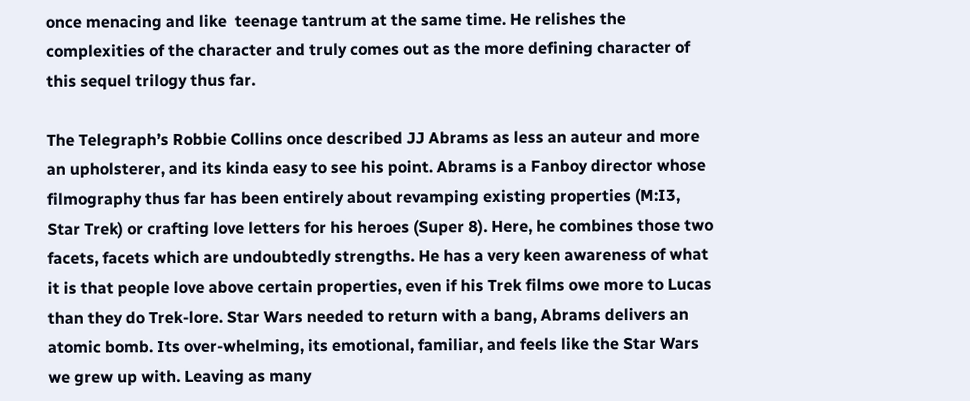once menacing and like  teenage tantrum at the same time. He relishes the complexities of the character and truly comes out as the more defining character of this sequel trilogy thus far.

The Telegraph’s Robbie Collins once described JJ Abrams as less an auteur and more an upholsterer, and its kinda easy to see his point. Abrams is a Fanboy director whose filmography thus far has been entirely about revamping existing properties (M:I3, Star Trek) or crafting love letters for his heroes (Super 8). Here, he combines those two facets, facets which are undoubtedly strengths. He has a very keen awareness of what it is that people love above certain properties, even if his Trek films owe more to Lucas than they do Trek-lore. Star Wars needed to return with a bang, Abrams delivers an atomic bomb. Its over-whelming, its emotional, familiar, and feels like the Star Wars we grew up with. Leaving as many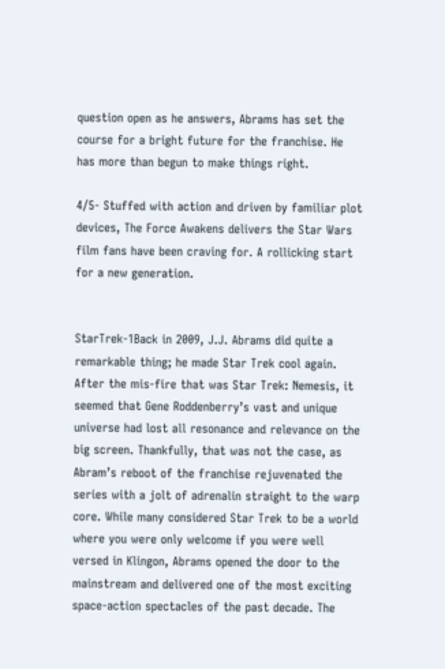question open as he answers, Abrams has set the course for a bright future for the franchise. He has more than begun to make things right.

4/5- Stuffed with action and driven by familiar plot devices, The Force Awakens delivers the Star Wars film fans have been craving for. A rollicking start for a new generation.


StarTrek-1Back in 2009, J.J. Abrams did quite a remarkable thing; he made Star Trek cool again. After the mis-fire that was Star Trek: Nemesis, it seemed that Gene Roddenberry’s vast and unique universe had lost all resonance and relevance on the big screen. Thankfully, that was not the case, as Abram’s reboot of the franchise rejuvenated the series with a jolt of adrenalin straight to the warp core. While many considered Star Trek to be a world where you were only welcome if you were well versed in Klingon, Abrams opened the door to the mainstream and delivered one of the most exciting space-action spectacles of the past decade. The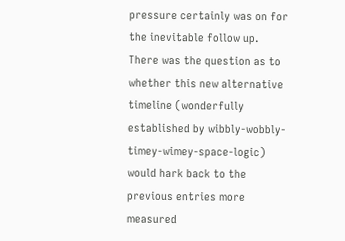pressure certainly was on for the inevitable follow up. There was the question as to whether this new alternative timeline (wonderfully established by wibbly-wobbly-timey-wimey-space-logic) would hark back to the previous entries more measured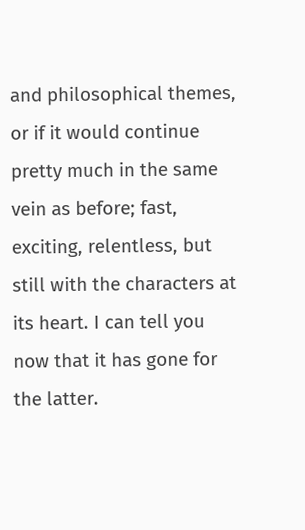and philosophical themes, or if it would continue pretty much in the same vein as before; fast, exciting, relentless, but still with the characters at its heart. I can tell you now that it has gone for the latter.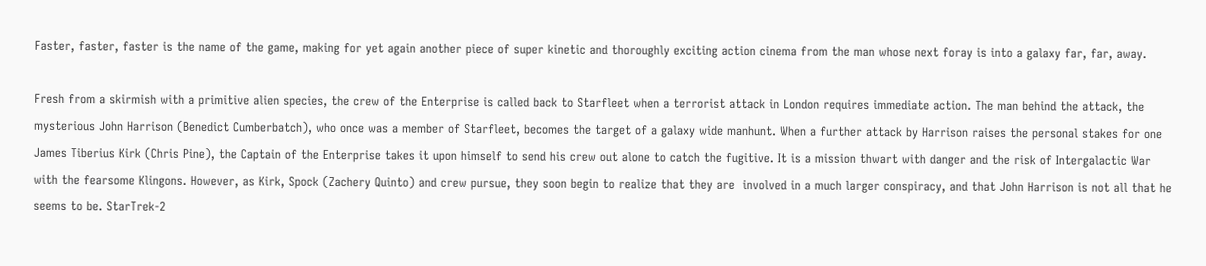Faster, faster, faster is the name of the game, making for yet again another piece of super kinetic and thoroughly exciting action cinema from the man whose next foray is into a galaxy far, far, away.

Fresh from a skirmish with a primitive alien species, the crew of the Enterprise is called back to Starfleet when a terrorist attack in London requires immediate action. The man behind the attack, the mysterious John Harrison (Benedict Cumberbatch), who once was a member of Starfleet, becomes the target of a galaxy wide manhunt. When a further attack by Harrison raises the personal stakes for one James Tiberius Kirk (Chris Pine), the Captain of the Enterprise takes it upon himself to send his crew out alone to catch the fugitive. It is a mission thwart with danger and the risk of Intergalactic War with the fearsome Klingons. However, as Kirk, Spock (Zachery Quinto) and crew pursue, they soon begin to realize that they are  involved in a much larger conspiracy, and that John Harrison is not all that he seems to be. StarTrek-2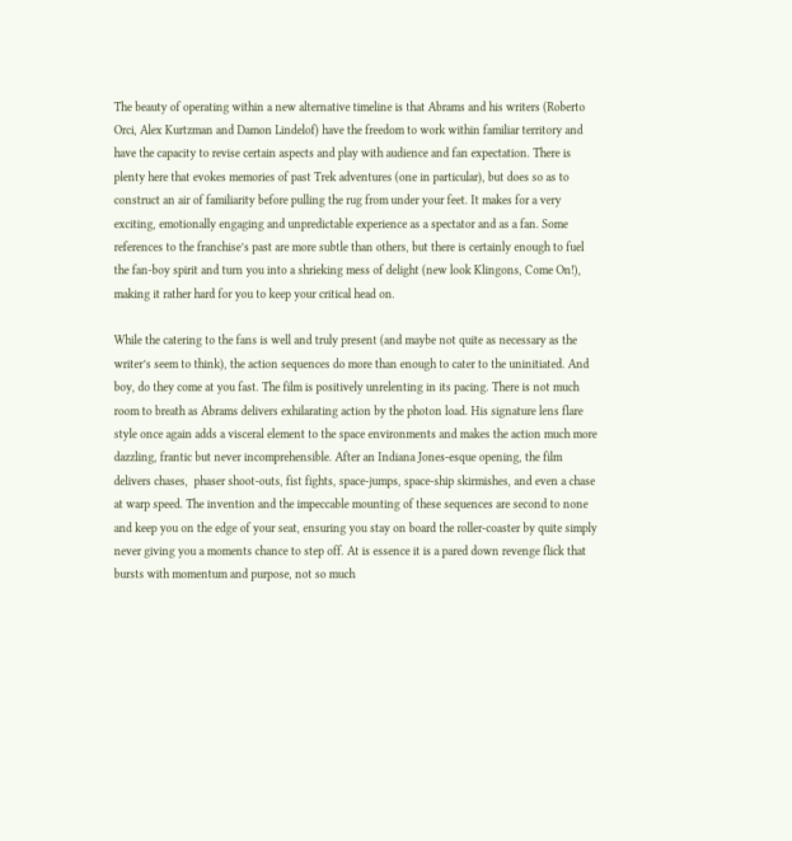The beauty of operating within a new alternative timeline is that Abrams and his writers (Roberto Orci, Alex Kurtzman and Damon Lindelof) have the freedom to work within familiar territory and have the capacity to revise certain aspects and play with audience and fan expectation. There is plenty here that evokes memories of past Trek adventures (one in particular), but does so as to construct an air of familiarity before pulling the rug from under your feet. It makes for a very exciting, emotionally engaging and unpredictable experience as a spectator and as a fan. Some references to the franchise’s past are more subtle than others, but there is certainly enough to fuel the fan-boy spirit and turn you into a shrieking mess of delight (new look Klingons, Come On!), making it rather hard for you to keep your critical head on.

While the catering to the fans is well and truly present (and maybe not quite as necessary as the writer’s seem to think), the action sequences do more than enough to cater to the uninitiated. And boy, do they come at you fast. The film is positively unrelenting in its pacing. There is not much room to breath as Abrams delivers exhilarating action by the photon load. His signature lens flare style once again adds a visceral element to the space environments and makes the action much more dazzling, frantic but never incomprehensible. After an Indiana Jones-esque opening, the film delivers chases,  phaser shoot-outs, fist fights, space-jumps, space-ship skirmishes, and even a chase at warp speed. The invention and the impeccable mounting of these sequences are second to none and keep you on the edge of your seat, ensuring you stay on board the roller-coaster by quite simply never giving you a moments chance to step off. At is essence it is a pared down revenge flick that bursts with momentum and purpose, not so much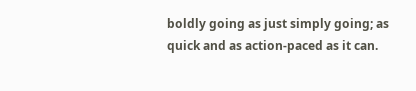boldly going as just simply going; as quick and as action-paced as it can.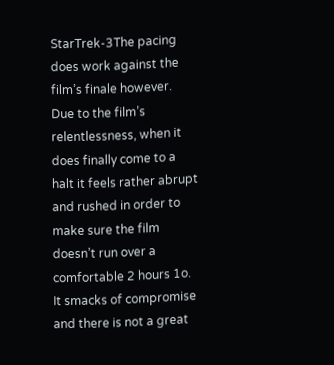StarTrek-3The pacing does work against the film’s finale however. Due to the film’s relentlessness, when it does finally come to a halt it feels rather abrupt and rushed in order to make sure the film doesn’t run over a comfortable 2 hours 1o. It smacks of compromise and there is not a great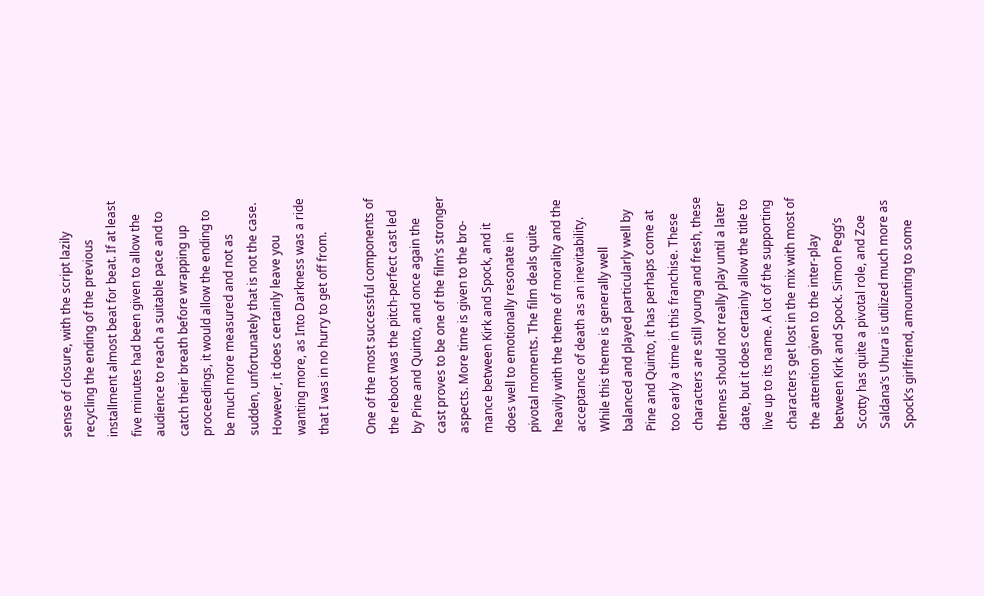sense of closure, with the script lazily recycling the ending of the previous installment almost beat for beat. If at least five minutes had been given to allow the audience to reach a suitable pace and to catch their breath before wrapping up proceedings, it would allow the ending to be much more measured and not as sudden, unfortunately that is not the case. However, it does certainly leave you wanting more, as Into Darkness was a ride that I was in no hurry to get off from.

One of the most successful components of the reboot was the pitch-perfect cast led by Pine and Quinto, and once again the cast proves to be one of the film’s stronger aspects. More time is given to the bro-mance between Kirk and Spock, and it does well to emotionally resonate in pivotal moments. The film deals quite heavily with the theme of morality and the acceptance of death as an inevitability. While this theme is generally well balanced and played particularly well by Pine and Quinto, it has perhaps come at too early a time in this franchise. These characters are still young and fresh, these themes should not really play until a later date, but it does certainly allow the title to live up to its name. A lot of the supporting characters get lost in the mix with most of the attention given to the inter-play between Kirk and Spock. Simon Pegg’s Scotty has quite a pivotal role, and Zoe Saldana’s Uhura is utilized much more as Spock’s girlfriend, amounting to some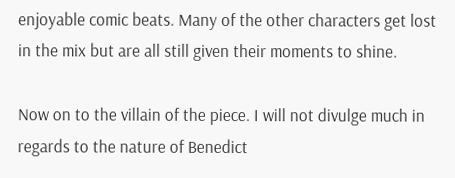enjoyable comic beats. Many of the other characters get lost in the mix but are all still given their moments to shine.

Now on to the villain of the piece. I will not divulge much in regards to the nature of Benedict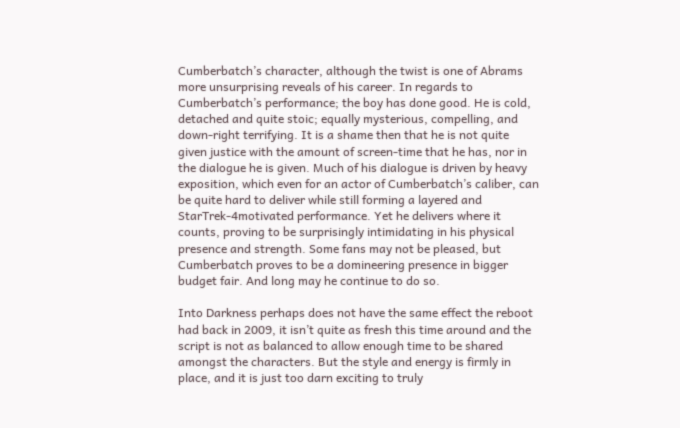Cumberbatch’s character, although the twist is one of Abrams more unsurprising reveals of his career. In regards to Cumberbatch’s performance; the boy has done good. He is cold, detached and quite stoic; equally mysterious, compelling, and down-right terrifying. It is a shame then that he is not quite given justice with the amount of screen-time that he has, nor in the dialogue he is given. Much of his dialogue is driven by heavy exposition, which even for an actor of Cumberbatch’s caliber, can be quite hard to deliver while still forming a layered and StarTrek-4motivated performance. Yet he delivers where it counts, proving to be surprisingly intimidating in his physical presence and strength. Some fans may not be pleased, but Cumberbatch proves to be a domineering presence in bigger budget fair. And long may he continue to do so.

Into Darkness perhaps does not have the same effect the reboot had back in 2009, it isn’t quite as fresh this time around and the script is not as balanced to allow enough time to be shared amongst the characters. But the style and energy is firmly in place, and it is just too darn exciting to truly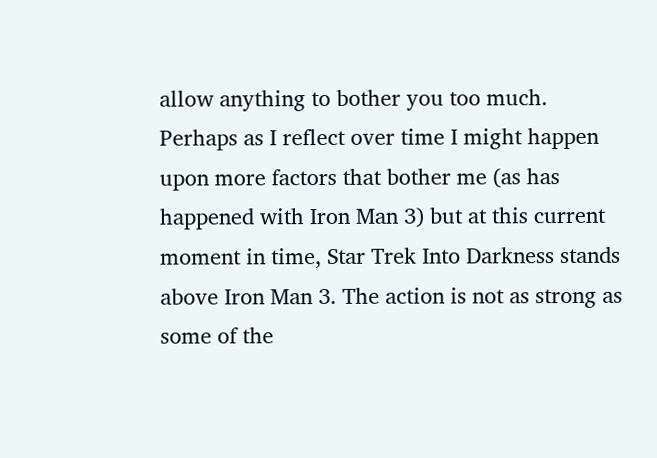allow anything to bother you too much. Perhaps as I reflect over time I might happen upon more factors that bother me (as has happened with Iron Man 3) but at this current moment in time, Star Trek Into Darkness stands above Iron Man 3. The action is not as strong as some of the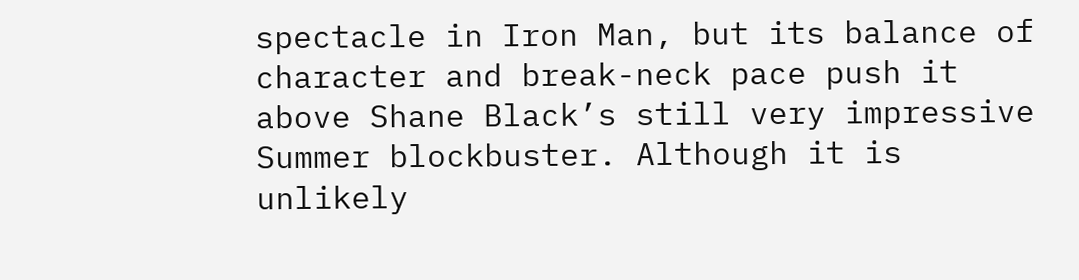spectacle in Iron Man, but its balance of character and break-neck pace push it above Shane Black’s still very impressive Summer blockbuster. Although it is unlikely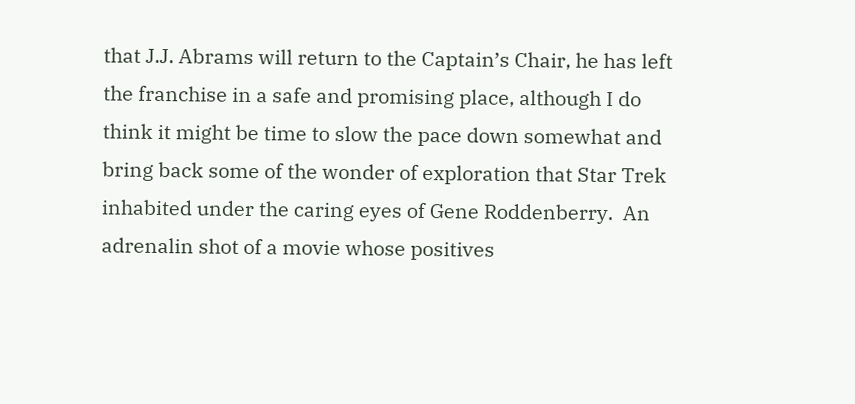that J.J. Abrams will return to the Captain’s Chair, he has left the franchise in a safe and promising place, although I do think it might be time to slow the pace down somewhat and bring back some of the wonder of exploration that Star Trek inhabited under the caring eyes of Gene Roddenberry.  An adrenalin shot of a movie whose positives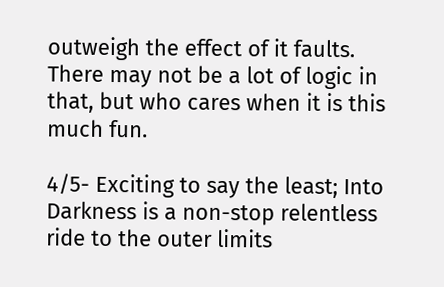outweigh the effect of it faults. There may not be a lot of logic in that, but who cares when it is this much fun.

4/5- Exciting to say the least; Into Darkness is a non-stop relentless ride to the outer limits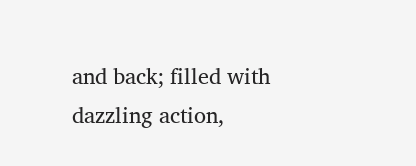and back; filled with dazzling action,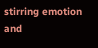stirring emotion and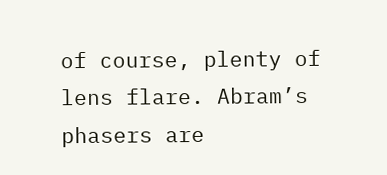of course, plenty of lens flare. Abram’s phasers are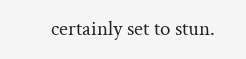certainly set to stun.